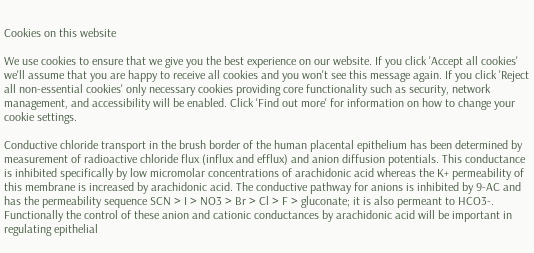Cookies on this website

We use cookies to ensure that we give you the best experience on our website. If you click 'Accept all cookies' we'll assume that you are happy to receive all cookies and you won't see this message again. If you click 'Reject all non-essential cookies' only necessary cookies providing core functionality such as security, network management, and accessibility will be enabled. Click 'Find out more' for information on how to change your cookie settings.

Conductive chloride transport in the brush border of the human placental epithelium has been determined by measurement of radioactive chloride flux (influx and efflux) and anion diffusion potentials. This conductance is inhibited specifically by low micromolar concentrations of arachidonic acid whereas the K+ permeability of this membrane is increased by arachidonic acid. The conductive pathway for anions is inhibited by 9-AC and has the permeability sequence SCN > I > NO3 > Br > Cl > F > gluconate; it is also permeant to HCO3-. Functionally the control of these anion and cationic conductances by arachidonic acid will be important in regulating epithelial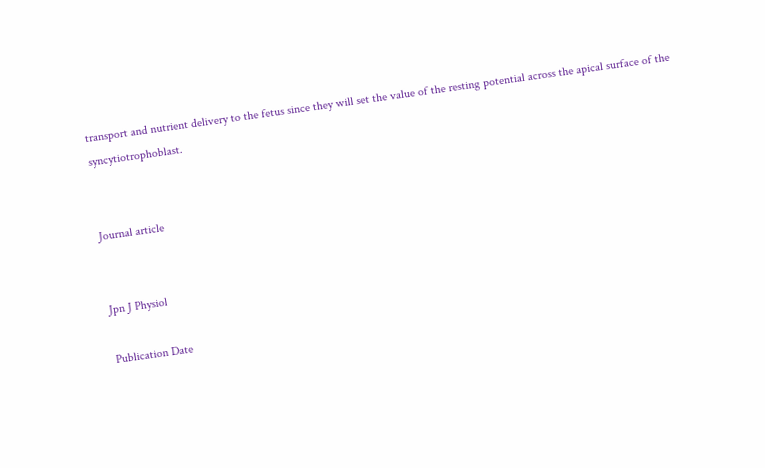transport and nutrient delivery to the fetus since they will set the value of the resting potential across the apical surface of the syncytiotrophoblast.


Journal article


Jpn J Physiol

Publication Date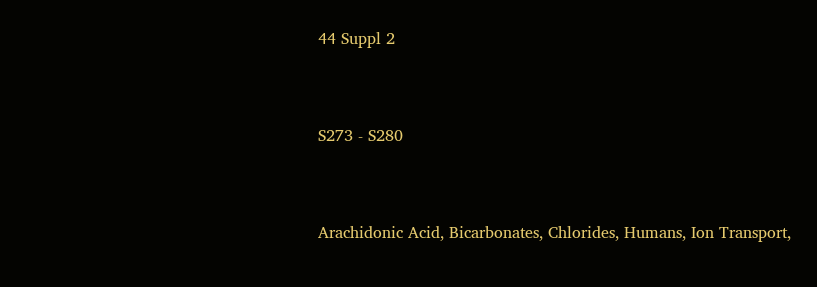44 Suppl 2


S273 - S280


Arachidonic Acid, Bicarbonates, Chlorides, Humans, Ion Transport,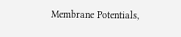Membrane Potentials,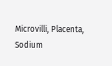Microvilli, Placenta, Sodium